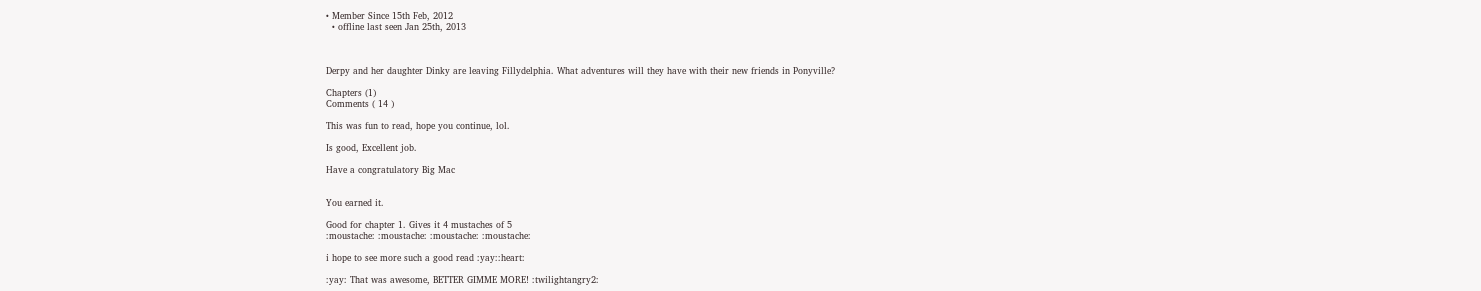• Member Since 15th Feb, 2012
  • offline last seen Jan 25th, 2013



Derpy and her daughter Dinky are leaving Fillydelphia. What adventures will they have with their new friends in Ponyville?

Chapters (1)
Comments ( 14 )

This was fun to read, hope you continue, lol.

Is good, Excellent job.

Have a congratulatory Big Mac


You earned it.

Good for chapter 1. Gives it 4 mustaches of 5
:moustache: :moustache: :moustache: :moustache:

i hope to see more such a good read :yay::heart:

:yay: That was awesome, BETTER GIMME MORE! :twilightangry2: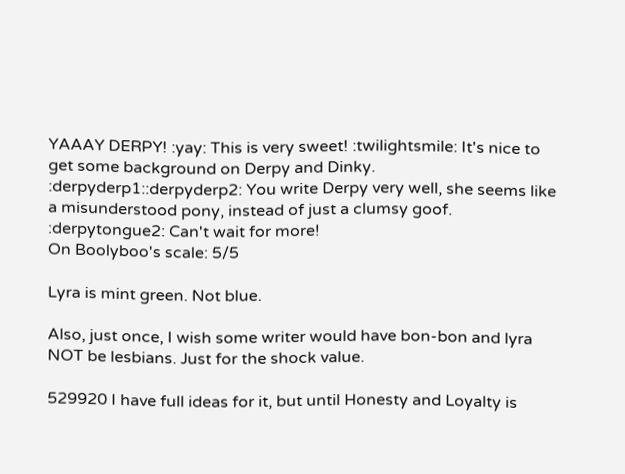YAAAY DERPY! :yay: This is very sweet! :twilightsmile: It's nice to get some background on Derpy and Dinky. :derpyderp1::derpyderp2: You write Derpy very well, she seems like a misunderstood pony, instead of just a clumsy goof. :derpytongue2: Can't wait for more!
On Boolyboo's scale: 5/5

Lyra is mint green. Not blue.

Also, just once, I wish some writer would have bon-bon and lyra NOT be lesbians. Just for the shock value.

529920 I have full ideas for it, but until Honesty and Loyalty is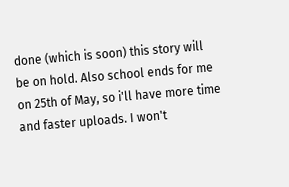done (which is soon) this story will be on hold. Also school ends for me on 25th of May, so i'll have more time and faster uploads. I won't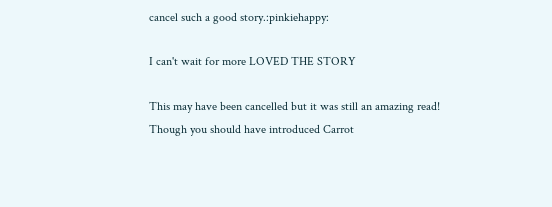cancel such a good story.:pinkiehappy:

I can't wait for more LOVED THE STORY

This may have been cancelled but it was still an amazing read! Though you should have introduced Carrot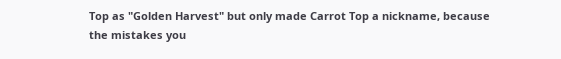Top as "Golden Harvest" but only made Carrot Top a nickname, because the mistakes you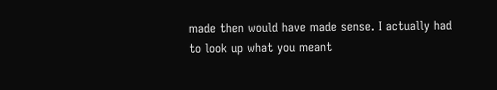made then would have made sense. I actually had to look up what you meant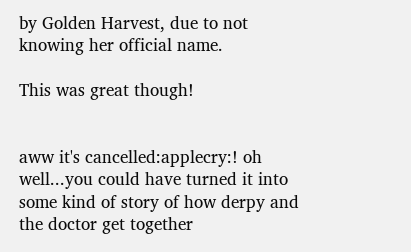by Golden Harvest, due to not knowing her official name.

This was great though!


aww it's cancelled:applecry:! oh well...you could have turned it into some kind of story of how derpy and the doctor get together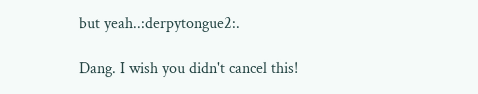but yeah..:derpytongue2:.

Dang. I wish you didn't cancel this!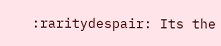:raritydespair: Its the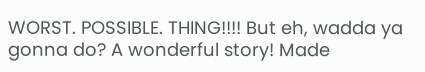WORST. POSSIBLE. THING!!!! But eh, wadda ya gonna do? A wonderful story! Made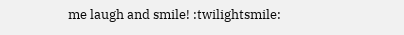me laugh and smile! :twilightsmile: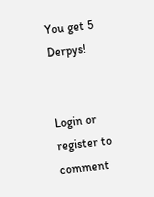You get 5 Derpys!


Login or register to comment